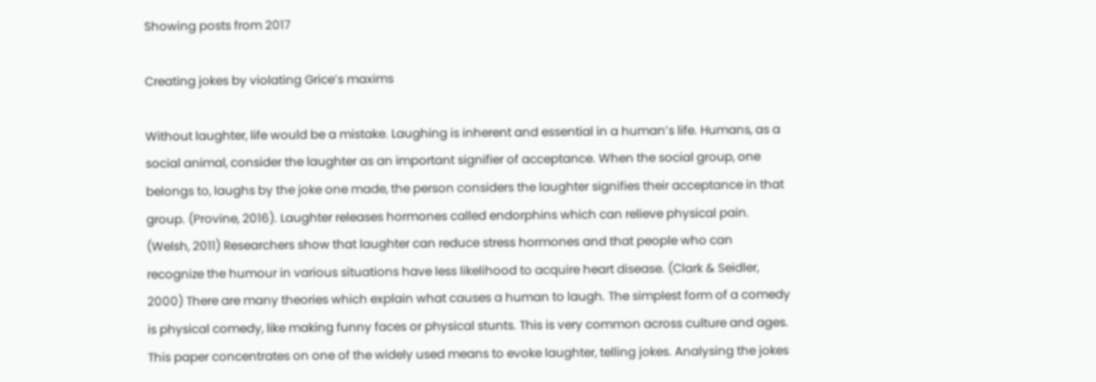Showing posts from 2017

Creating jokes by violating Grice’s maxims

Without laughter, life would be a mistake. Laughing is inherent and essential in a human’s life. Humans, as a social animal, consider the laughter as an important signifier of acceptance. When the social group, one belongs to, laughs by the joke one made, the person considers the laughter signifies their acceptance in that group. (Provine, 2016). Laughter releases hormones called endorphins which can relieve physical pain. (Welsh, 2011) Researchers show that laughter can reduce stress hormones and that people who can recognize the humour in various situations have less likelihood to acquire heart disease. (Clark & Seidler, 2000) There are many theories which explain what causes a human to laugh. The simplest form of a comedy is physical comedy, like making funny faces or physical stunts. This is very common across culture and ages. This paper concentrates on one of the widely used means to evoke laughter, telling jokes. Analysing the jokes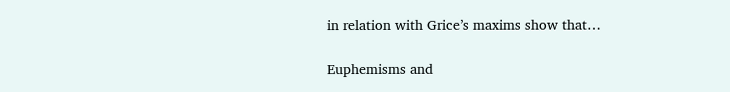in relation with Grice’s maxims show that…

Euphemisms and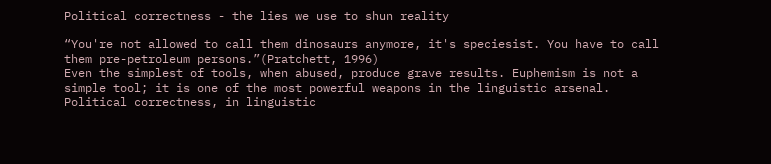Political correctness - the lies we use to shun reality

“You're not allowed to call them dinosaurs anymore, it's speciesist. You have to call them pre-petroleum persons.”(Pratchett, 1996)
Even the simplest of tools, when abused, produce grave results. Euphemism is not a simple tool; it is one of the most powerful weapons in the linguistic arsenal. Political correctness, in linguistic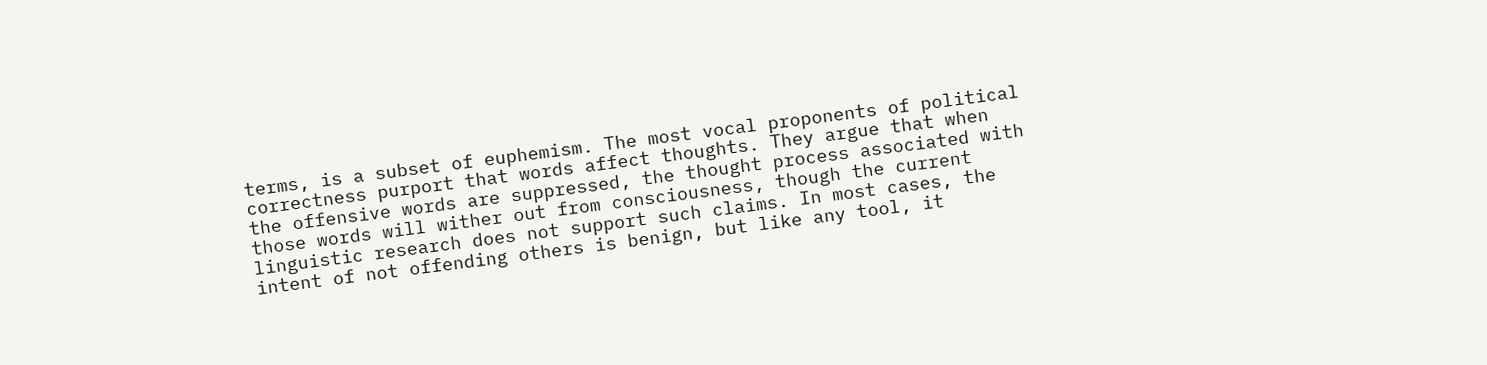terms, is a subset of euphemism. The most vocal proponents of political correctness purport that words affect thoughts. They argue that when the offensive words are suppressed, the thought process associated with those words will wither out from consciousness, though the current linguistic research does not support such claims. In most cases, the intent of not offending others is benign, but like any tool, it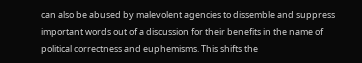can also be abused by malevolent agencies to dissemble and suppress important words out of a discussion for their benefits in the name of political correctness and euphemisms. This shifts the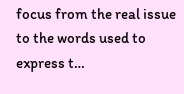focus from the real issue to the words used to express t…